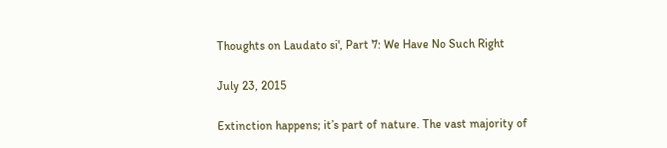Thoughts on Laudato si', Part 7: We Have No Such Right

July 23, 2015

Extinction happens; it’s part of nature. The vast majority of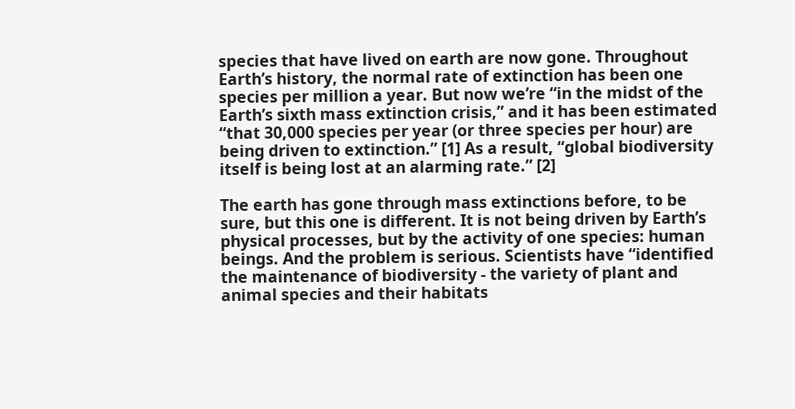species that have lived on earth are now gone. Throughout Earth’s history, the normal rate of extinction has been one species per million a year. But now we’re “in the midst of the Earth’s sixth mass extinction crisis,” and it has been estimated “that 30,000 species per year (or three species per hour) are being driven to extinction.” [1] As a result, “global biodiversity itself is being lost at an alarming rate.” [2]

The earth has gone through mass extinctions before, to be sure, but this one is different. It is not being driven by Earth’s physical processes, but by the activity of one species: human beings. And the problem is serious. Scientists have “identified the maintenance of biodiversity - the variety of plant and animal species and their habitats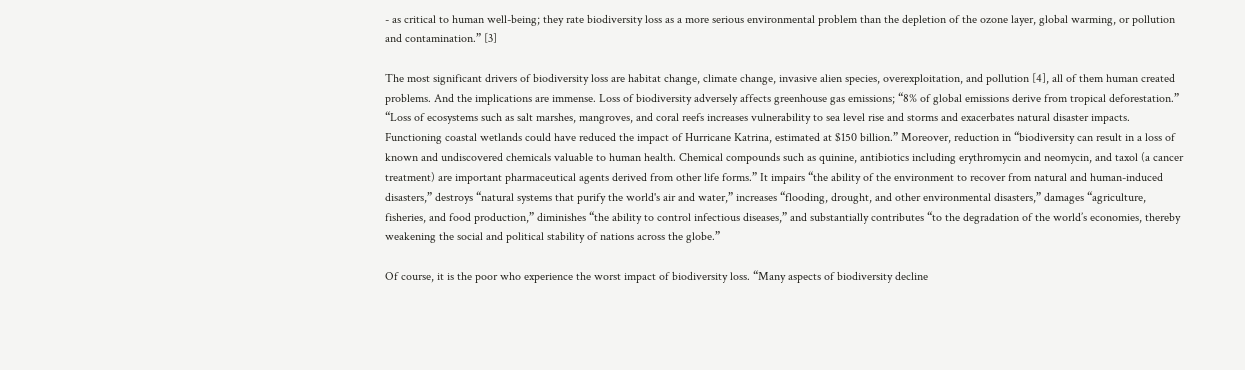- as critical to human well-being; they rate biodiversity loss as a more serious environmental problem than the depletion of the ozone layer, global warming, or pollution and contamination.” [3]

The most significant drivers of biodiversity loss are habitat change, climate change, invasive alien species, overexploitation, and pollution [4], all of them human created problems. And the implications are immense. Loss of biodiversity adversely affects greenhouse gas emissions; “8% of global emissions derive from tropical deforestation.” “Loss of ecosystems such as salt marshes, mangroves, and coral reefs increases vulnerability to sea level rise and storms and exacerbates natural disaster impacts. Functioning coastal wetlands could have reduced the impact of Hurricane Katrina, estimated at $150 billion.” Moreover, reduction in “biodiversity can result in a loss of known and undiscovered chemicals valuable to human health. Chemical compounds such as quinine, antibiotics including erythromycin and neomycin, and taxol (a cancer treatment) are important pharmaceutical agents derived from other life forms.” It impairs “the ability of the environment to recover from natural and human-induced disasters,” destroys “natural systems that purify the world's air and water,” increases “flooding, drought, and other environmental disasters,” damages “agriculture, fisheries, and food production,” diminishes “the ability to control infectious diseases,” and substantially contributes “to the degradation of the world’s economies, thereby weakening the social and political stability of nations across the globe.”

Of course, it is the poor who experience the worst impact of biodiversity loss. “Many aspects of biodiversity decline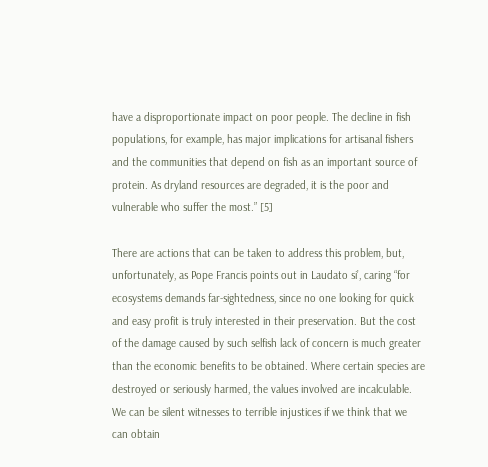have a disproportionate impact on poor people. The decline in fish populations, for example, has major implications for artisanal fishers and the communities that depend on fish as an important source of protein. As dryland resources are degraded, it is the poor and vulnerable who suffer the most.” [5]

There are actions that can be taken to address this problem, but, unfortunately, as Pope Francis points out in Laudato si’, caring “for ecosystems demands far-sightedness, since no one looking for quick and easy profit is truly interested in their preservation. But the cost of the damage caused by such selfish lack of concern is much greater than the economic benefits to be obtained. Where certain species are destroyed or seriously harmed, the values involved are incalculable. We can be silent witnesses to terrible injustices if we think that we can obtain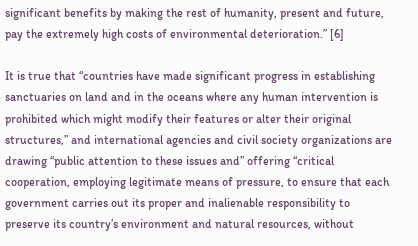significant benefits by making the rest of humanity, present and future, pay the extremely high costs of environmental deterioration.” [6]

It is true that “countries have made significant progress in establishing sanctuaries on land and in the oceans where any human intervention is prohibited which might modify their features or alter their original structures,” and international agencies and civil society organizations are drawing “public attention to these issues and” offering “critical cooperation, employing legitimate means of pressure, to ensure that each government carries out its proper and inalienable responsibility to preserve its country’s environment and natural resources, without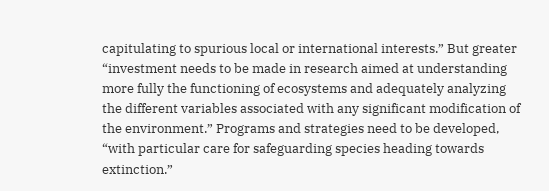capitulating to spurious local or international interests.” But greater “investment needs to be made in research aimed at understanding more fully the functioning of ecosystems and adequately analyzing the different variables associated with any significant modification of the environment.” Programs and strategies need to be developed, “with particular care for safeguarding species heading towards extinction.”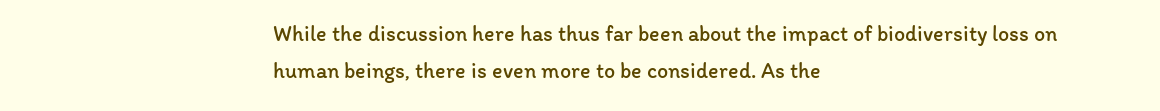While the discussion here has thus far been about the impact of biodiversity loss on human beings, there is even more to be considered. As the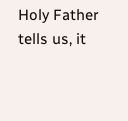Holy Father tells us, it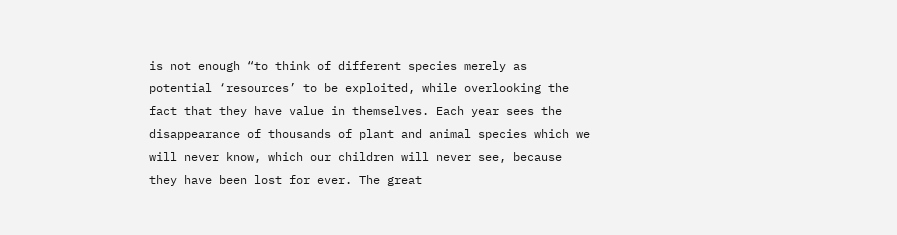is not enough “to think of different species merely as potential ‘resources’ to be exploited, while overlooking the fact that they have value in themselves. Each year sees the disappearance of thousands of plant and animal species which we will never know, which our children will never see, because they have been lost for ever. The great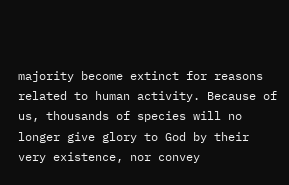majority become extinct for reasons related to human activity. Because of us, thousands of species will no longer give glory to God by their very existence, nor convey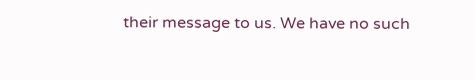their message to us. We have no such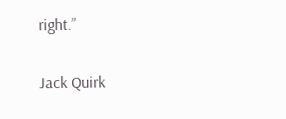right.”

Jack Quirk